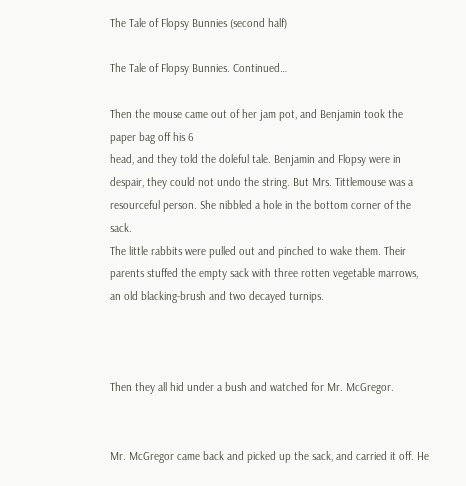The Tale of Flopsy Bunnies (second half)

The Tale of Flopsy Bunnies. Continued…

Then the mouse came out of her jam pot, and Benjamin took the paper bag off his 6
head, and they told the doleful tale. Benjamin and Flopsy were in despair, they could not undo the string. But Mrs. Tittlemouse was a resourceful person. She nibbled a hole in the bottom corner of the sack.
The little rabbits were pulled out and pinched to wake them. Their parents stuffed the empty sack with three rotten vegetable marrows, an old blacking-brush and two decayed turnips.



Then they all hid under a bush and watched for Mr. McGregor.


Mr. McGregor came back and picked up the sack, and carried it off. He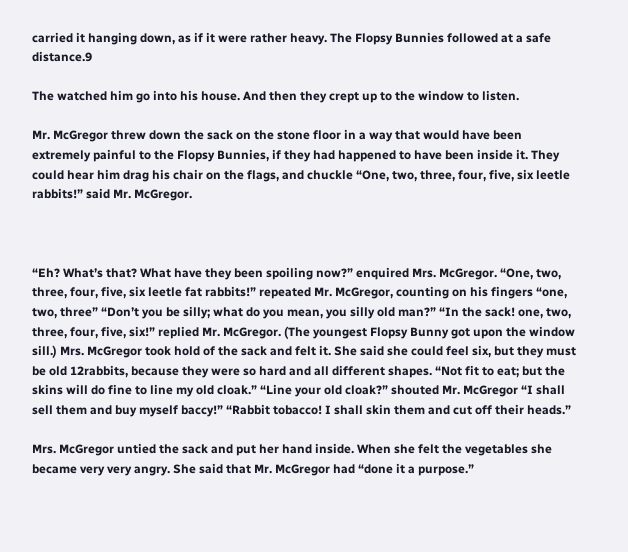carried it hanging down, as if it were rather heavy. The Flopsy Bunnies followed at a safe distance.9

The watched him go into his house. And then they crept up to the window to listen.

Mr. McGregor threw down the sack on the stone floor in a way that would have been extremely painful to the Flopsy Bunnies, if they had happened to have been inside it. They could hear him drag his chair on the flags, and chuckle “One, two, three, four, five, six leetle rabbits!” said Mr. McGregor.



“Eh? What’s that? What have they been spoiling now?” enquired Mrs. McGregor. “One, two, three, four, five, six leetle fat rabbits!” repeated Mr. McGregor, counting on his fingers “one, two, three” “Don’t you be silly; what do you mean, you silly old man?” “In the sack! one, two, three, four, five, six!” replied Mr. McGregor. (The youngest Flopsy Bunny got upon the window sill.) Mrs. McGregor took hold of the sack and felt it. She said she could feel six, but they must be old 12rabbits, because they were so hard and all different shapes. “Not fit to eat; but the skins will do fine to line my old cloak.” “Line your old cloak?” shouted Mr. McGregor “I shall sell them and buy myself baccy!” “Rabbit tobacco! I shall skin them and cut off their heads.”

Mrs. McGregor untied the sack and put her hand inside. When she felt the vegetables she became very very angry. She said that Mr. McGregor had “done it a purpose.”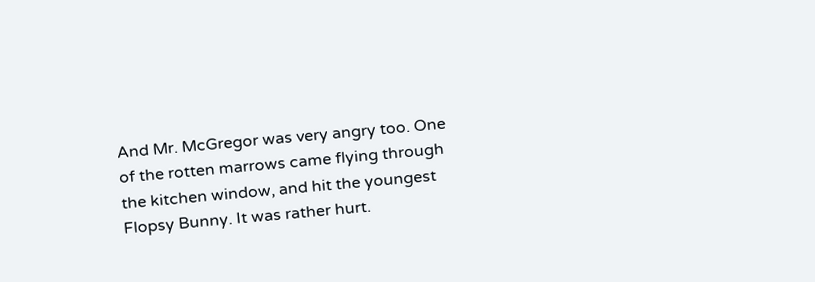And Mr. McGregor was very angry too. One of the rotten marrows came flying through the kitchen window, and hit the youngest Flopsy Bunny. It was rather hurt.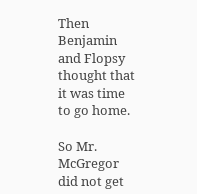Then Benjamin and Flopsy thought that it was time to go home.

So Mr. McGregor did not get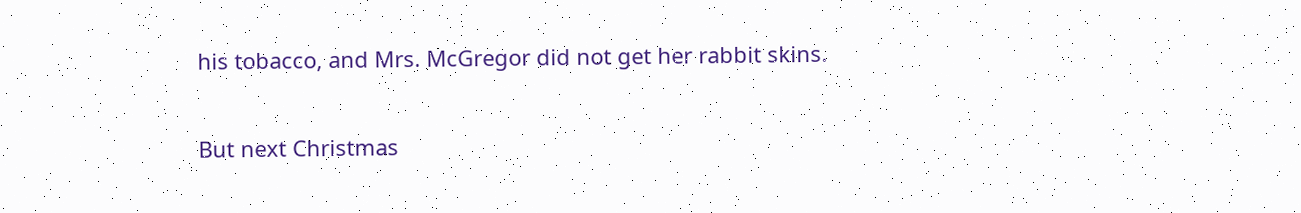his tobacco, and Mrs. McGregor did not get her rabbit skins.

But next Christmas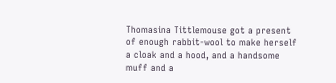Thomasina Tittlemouse got a present of enough rabbit-wool to make herself a cloak and a hood, and a handsome muff and a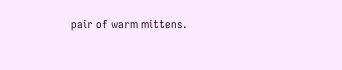pair of warm mittens.